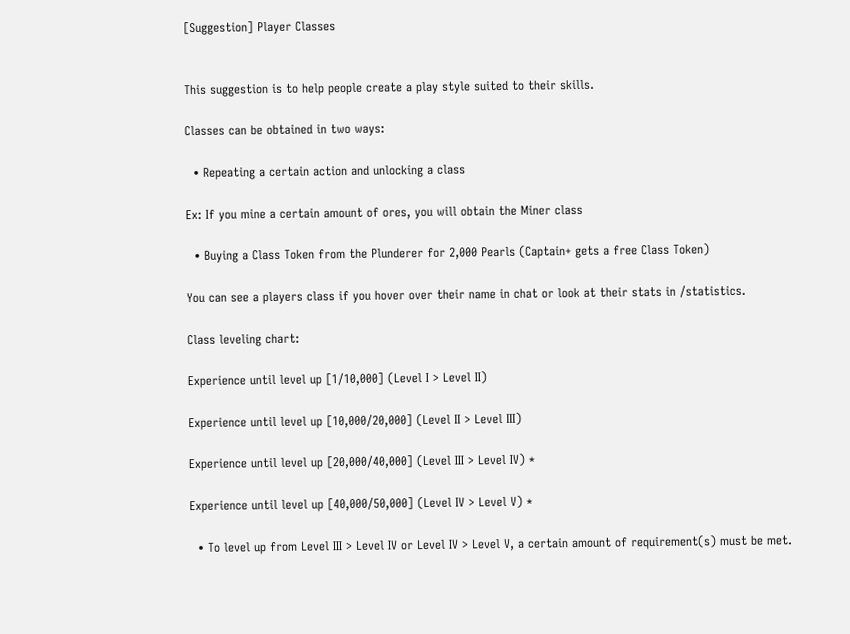[Suggestion] Player Classes


This suggestion is to help people create a play style suited to their skills.

Classes can be obtained in two ways:

  • Repeating a certain action and unlocking a class

Ex: If you mine a certain amount of ores, you will obtain the Miner class

  • Buying a Class Token from the Plunderer for 2,000 Pearls (Captain+ gets a free Class Token)

You can see a players class if you hover over their name in chat or look at their stats in /statistics.

Class leveling chart:

Experience until level up [1/10,000] (Level I > Level II)

Experience until level up [10,000/20,000] (Level II > Level III)

Experience until level up [20,000/40,000] (Level III > Level IV) *

Experience until level up [40,000/50,000] (Level IV > Level V) *

  • To level up from Level III > Level IV or Level IV > Level V, a certain amount of requirement(s) must be met.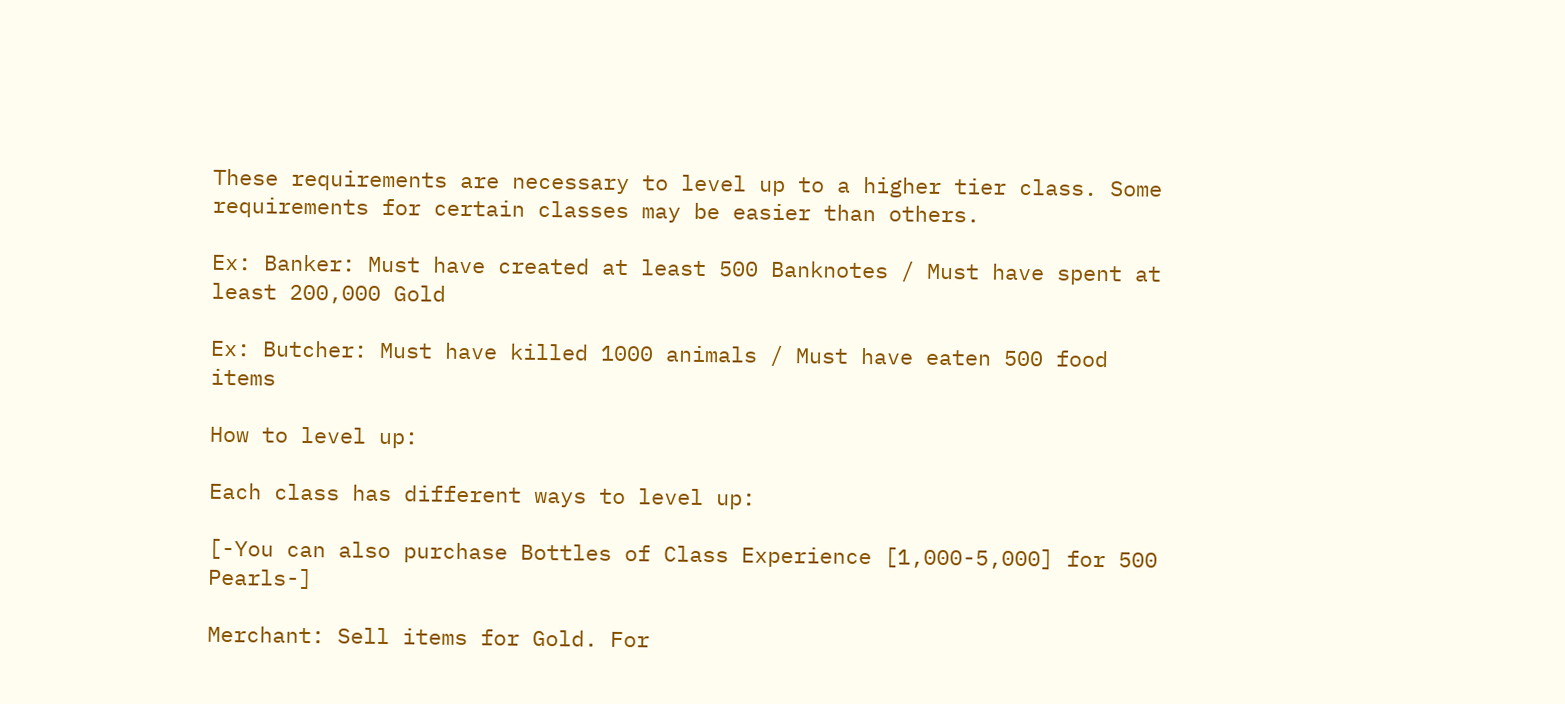These requirements are necessary to level up to a higher tier class. Some requirements for certain classes may be easier than others.

Ex: Banker: Must have created at least 500 Banknotes / Must have spent at least 200,000 Gold

Ex: Butcher: Must have killed 1000 animals / Must have eaten 500 food items

How to level up:

Each class has different ways to level up:

[-You can also purchase Bottles of Class Experience [1,000-5,000] for 500 Pearls-]

Merchant: Sell items for Gold. For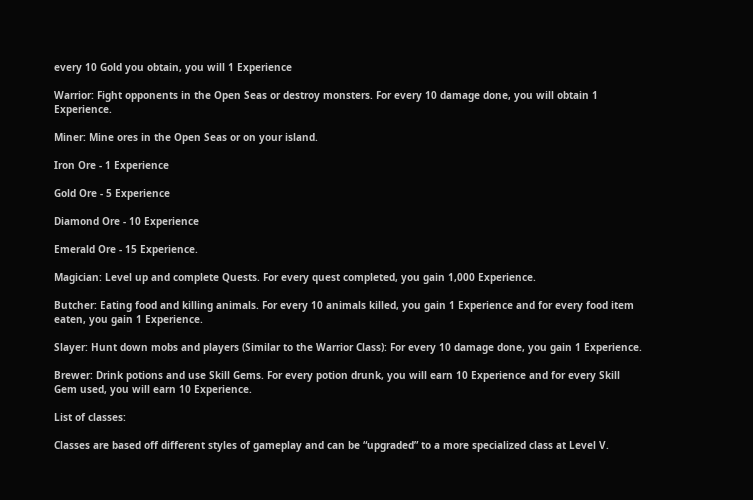every 10 Gold you obtain, you will 1 Experience

Warrior: Fight opponents in the Open Seas or destroy monsters. For every 10 damage done, you will obtain 1 Experience.

Miner: Mine ores in the Open Seas or on your island.

Iron Ore - 1 Experience

Gold Ore - 5 Experience

Diamond Ore - 10 Experience

Emerald Ore - 15 Experience.

Magician: Level up and complete Quests. For every quest completed, you gain 1,000 Experience.

Butcher: Eating food and killing animals. For every 10 animals killed, you gain 1 Experience and for every food item eaten, you gain 1 Experience.

Slayer: Hunt down mobs and players (Similar to the Warrior Class): For every 10 damage done, you gain 1 Experience.

Brewer: Drink potions and use Skill Gems. For every potion drunk, you will earn 10 Experience and for every Skill Gem used, you will earn 10 Experience.

List of classes:

Classes are based off different styles of gameplay and can be “upgraded” to a more specialized class at Level V.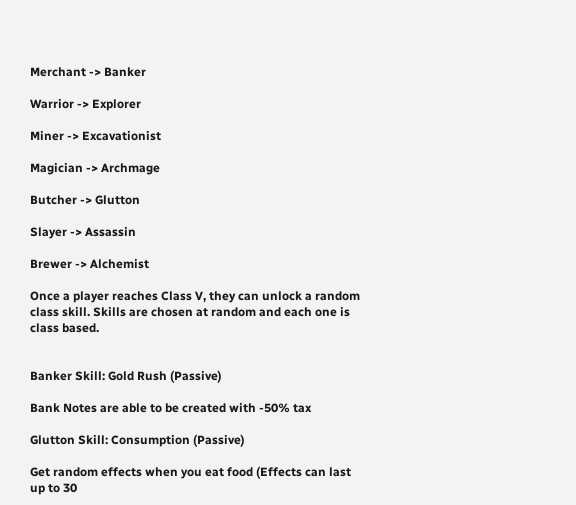Merchant -> Banker

Warrior -> Explorer

Miner -> Excavationist

Magician -> Archmage

Butcher -> Glutton

Slayer -> Assassin

Brewer -> Alchemist

Once a player reaches Class V, they can unlock a random class skill. Skills are chosen at random and each one is class based.


Banker Skill: Gold Rush (Passive)

Bank Notes are able to be created with -50% tax

Glutton Skill: Consumption (Passive)

Get random effects when you eat food (Effects can last up to 30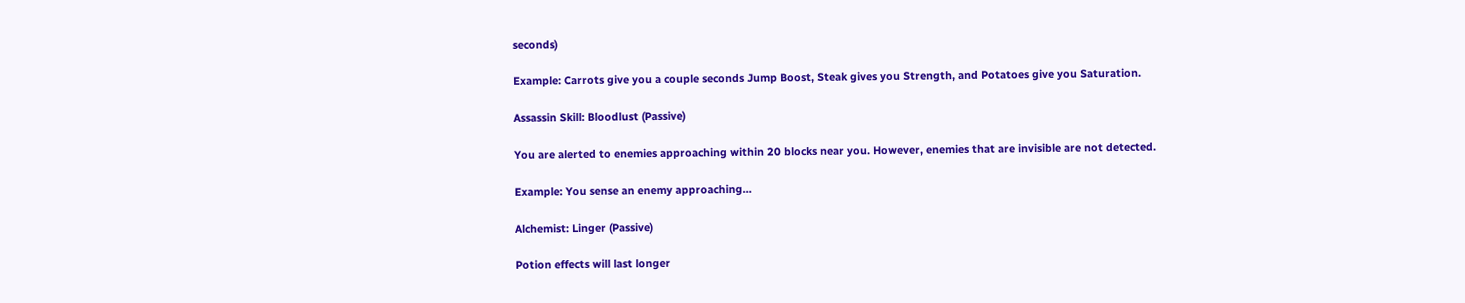seconds)

Example: Carrots give you a couple seconds Jump Boost, Steak gives you Strength, and Potatoes give you Saturation.

Assassin Skill: Bloodlust (Passive)

You are alerted to enemies approaching within 20 blocks near you. However, enemies that are invisible are not detected.

Example: You sense an enemy approaching…

Alchemist: Linger (Passive)

Potion effects will last longer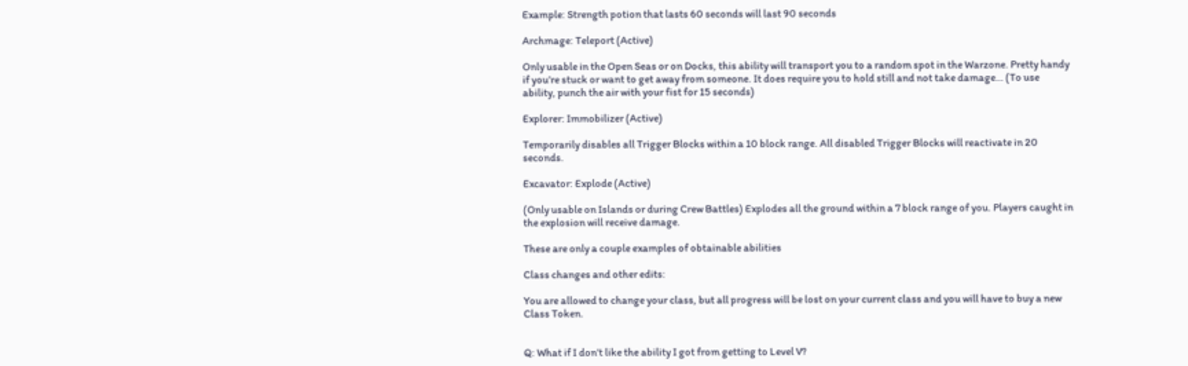Example: Strength potion that lasts 60 seconds will last 90 seconds

Archmage: Teleport (Active)

Only usable in the Open Seas or on Docks, this ability will transport you to a random spot in the Warzone. Pretty handy if you’re stuck or want to get away from someone. It does require you to hold still and not take damage… (To use ability, punch the air with your fist for 15 seconds)

Explorer: Immobilizer (Active)

Temporarily disables all Trigger Blocks within a 10 block range. All disabled Trigger Blocks will reactivate in 20 seconds.

Excavator: Explode (Active)

(Only usable on Islands or during Crew Battles) Explodes all the ground within a 7 block range of you. Players caught in the explosion will receive damage.

These are only a couple examples of obtainable abilities

Class changes and other edits:

You are allowed to change your class, but all progress will be lost on your current class and you will have to buy a new Class Token.


Q: What if I don’t like the ability I got from getting to Level V?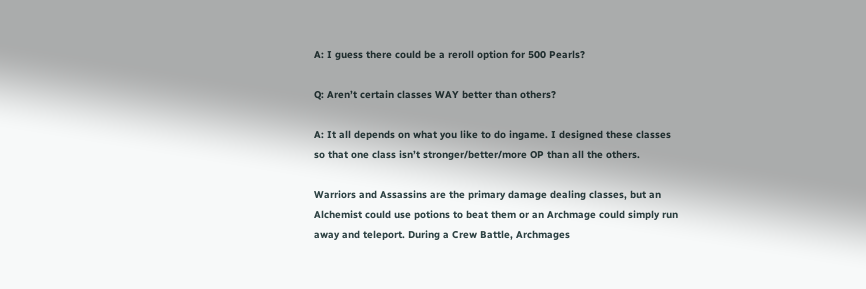A: I guess there could be a reroll option for 500 Pearls?

Q: Aren’t certain classes WAY better than others?

A: It all depends on what you like to do ingame. I designed these classes so that one class isn’t stronger/better/more OP than all the others.

Warriors and Assassins are the primary damage dealing classes, but an Alchemist could use potions to beat them or an Archmage could simply run away and teleport. During a Crew Battle, Archmages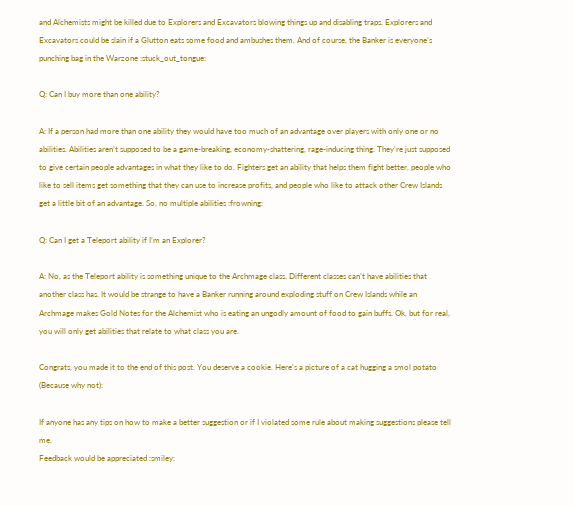and Alchemists might be killed due to Explorers and Excavators blowing things up and disabling traps. Explorers and Excavators could be slain if a Glutton eats some food and ambushes them. And of course, the Banker is everyone’s punching bag in the Warzone :stuck_out_tongue:

Q: Can I buy more than one ability?

A: If a person had more than one ability they would have too much of an advantage over players with only one or no abilities. Abilities aren’t supposed to be a game-breaking, economy-shattering, rage-inducing thing. They’re just supposed to give certain people advantages in what they like to do. Fighters get an ability that helps them fight better, people who like to sell items get something that they can use to increase profits, and people who like to attack other Crew Islands get a little bit of an advantage. So, no multiple abilities :frowning:

Q: Can I get a Teleport ability if I’m an Explorer?

A: No, as the Teleport ability is something unique to the Archmage class. Different classes can’t have abilities that another class has. It would be strange to have a Banker running around exploding stuff on Crew Islands while an Archmage makes Gold Notes for the Alchemist who is eating an ungodly amount of food to gain buffs. Ok, but for real, you will only get abilities that relate to what class you are.

Congrats, you made it to the end of this post. You deserve a cookie. Here’s a picture of a cat hugging a smol potato (Because why not):

If anyone has any tips on how to make a better suggestion or if I violated some rule about making suggestions please tell me.
Feedback would be appreciated :smiley: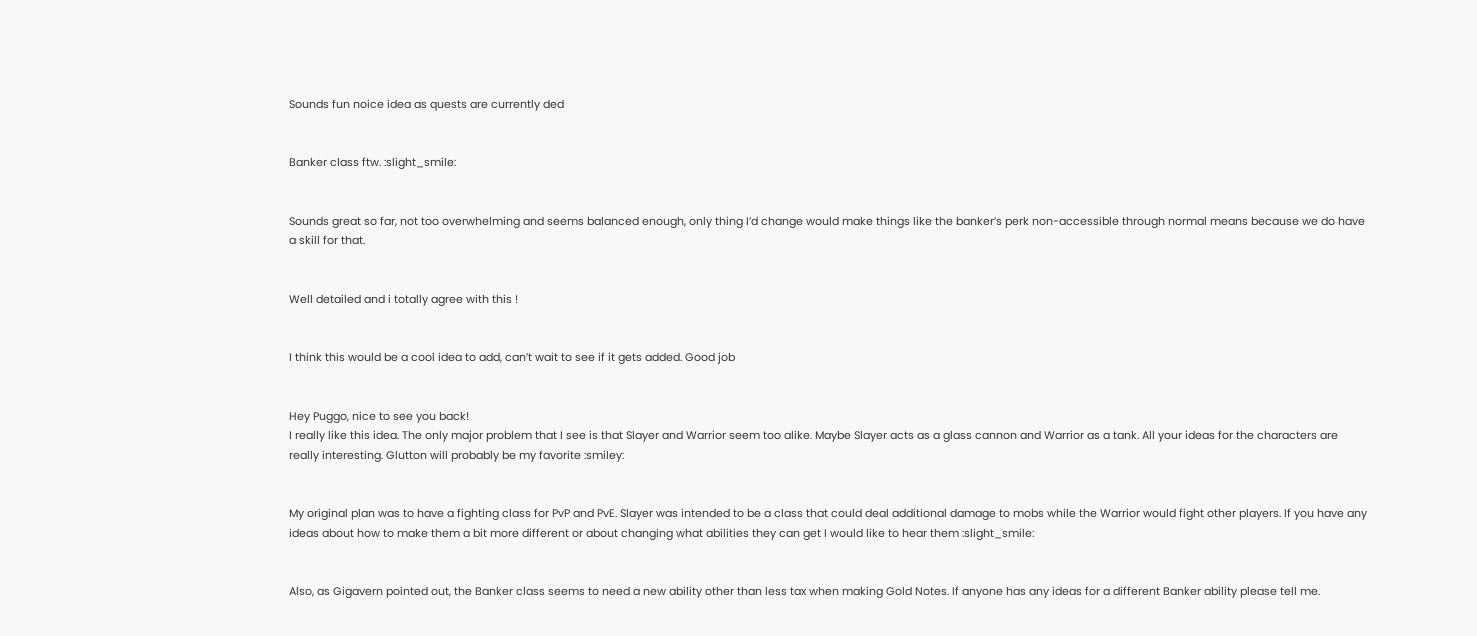Sounds fun noice idea as quests are currently ded


Banker class ftw. :slight_smile:


Sounds great so far, not too overwhelming and seems balanced enough, only thing I’d change would make things like the banker’s perk non-accessible through normal means because we do have a skill for that.


Well detailed and i totally agree with this !


I think this would be a cool idea to add, can’t wait to see if it gets added. Good job


Hey Puggo, nice to see you back!
I really like this idea. The only major problem that I see is that Slayer and Warrior seem too alike. Maybe Slayer acts as a glass cannon and Warrior as a tank. All your ideas for the characters are really interesting. Glutton will probably be my favorite :smiley:


My original plan was to have a fighting class for PvP and PvE. Slayer was intended to be a class that could deal additional damage to mobs while the Warrior would fight other players. If you have any ideas about how to make them a bit more different or about changing what abilities they can get I would like to hear them :slight_smile:


Also, as Gigavern pointed out, the Banker class seems to need a new ability other than less tax when making Gold Notes. If anyone has any ideas for a different Banker ability please tell me.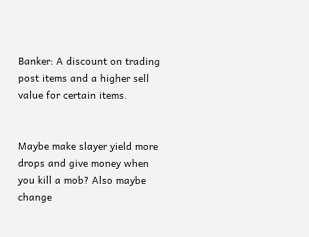Banker: A discount on trading post items and a higher sell value for certain items.


Maybe make slayer yield more drops and give money when you kill a mob? Also maybe change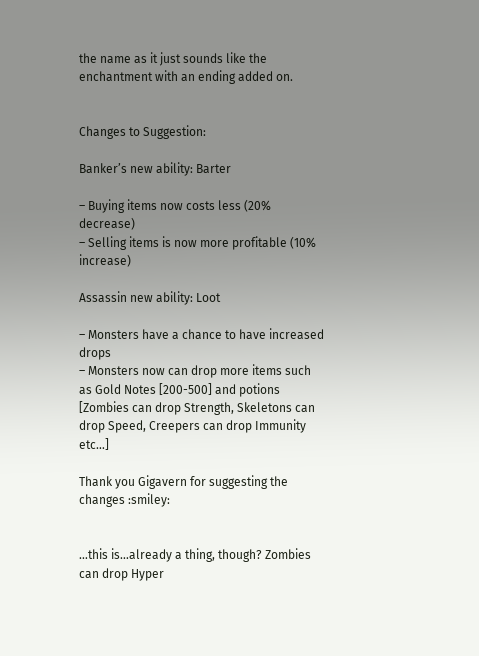the name as it just sounds like the enchantment with an ending added on.


Changes to Suggestion:

Banker’s new ability: Barter

– Buying items now costs less (20% decrease)
– Selling items is now more profitable (10% increase)

Assassin new ability: Loot

– Monsters have a chance to have increased drops
– Monsters now can drop more items such as Gold Notes [200-500] and potions [Zombies can drop Strength, Skeletons can drop Speed, Creepers can drop Immunity etc…]

Thank you Gigavern for suggesting the changes :smiley:


…this is…already a thing, though? Zombies can drop Hyper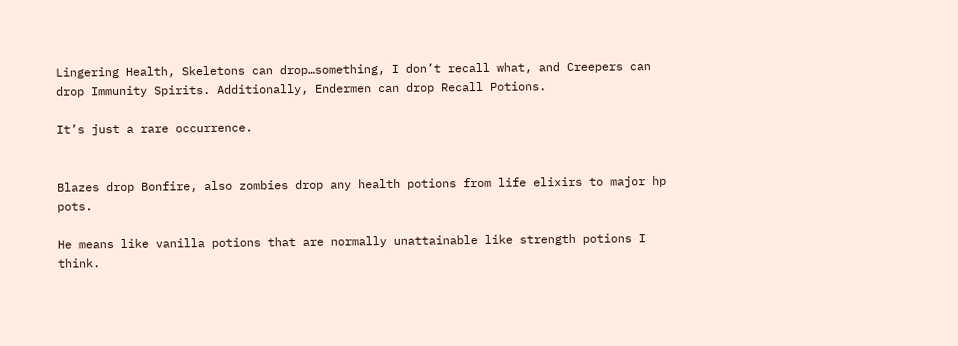Lingering Health, Skeletons can drop…something, I don’t recall what, and Creepers can drop Immunity Spirits. Additionally, Endermen can drop Recall Potions.

It’s just a rare occurrence.


Blazes drop Bonfire, also zombies drop any health potions from life elixirs to major hp pots.

He means like vanilla potions that are normally unattainable like strength potions I think.